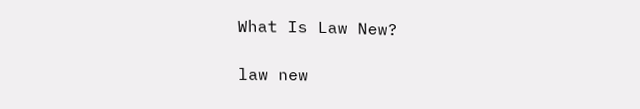What Is Law New?

law new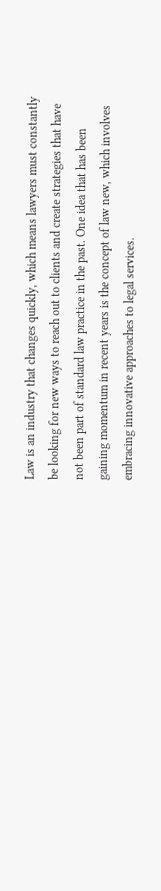Law is an industry that changes quickly, which means lawyers must constantly be looking for new ways to reach out to clients and create strategies that have not been part of standard law practice in the past. One idea that has been gaining momentum in recent years is the concept of law new, which involves embracing innovative approaches to legal services.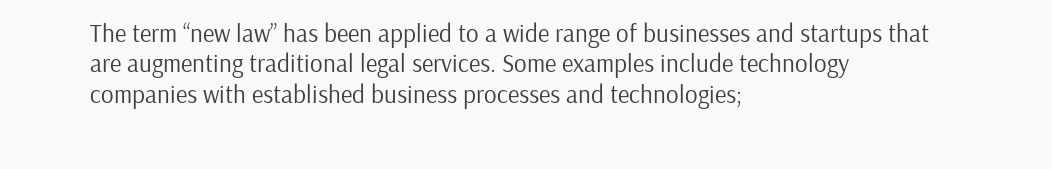The term “new law” has been applied to a wide range of businesses and startups that are augmenting traditional legal services. Some examples include technology companies with established business processes and technologies;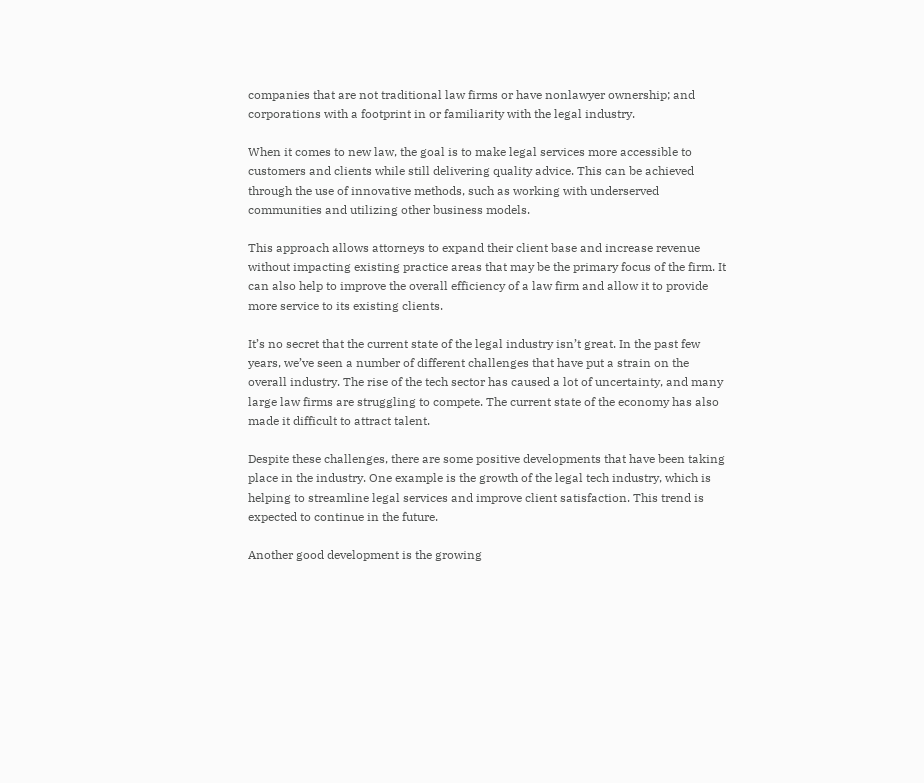companies that are not traditional law firms or have nonlawyer ownership; and corporations with a footprint in or familiarity with the legal industry.

When it comes to new law, the goal is to make legal services more accessible to customers and clients while still delivering quality advice. This can be achieved through the use of innovative methods, such as working with underserved communities and utilizing other business models.

This approach allows attorneys to expand their client base and increase revenue without impacting existing practice areas that may be the primary focus of the firm. It can also help to improve the overall efficiency of a law firm and allow it to provide more service to its existing clients.

It’s no secret that the current state of the legal industry isn’t great. In the past few years, we’ve seen a number of different challenges that have put a strain on the overall industry. The rise of the tech sector has caused a lot of uncertainty, and many large law firms are struggling to compete. The current state of the economy has also made it difficult to attract talent.

Despite these challenges, there are some positive developments that have been taking place in the industry. One example is the growth of the legal tech industry, which is helping to streamline legal services and improve client satisfaction. This trend is expected to continue in the future.

Another good development is the growing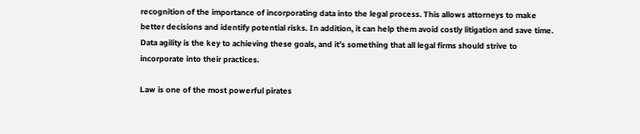recognition of the importance of incorporating data into the legal process. This allows attorneys to make better decisions and identify potential risks. In addition, it can help them avoid costly litigation and save time. Data agility is the key to achieving these goals, and it’s something that all legal firms should strive to incorporate into their practices.

Law is one of the most powerful pirates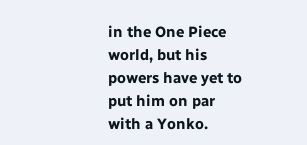in the One Piece world, but his powers have yet to put him on par with a Yonko.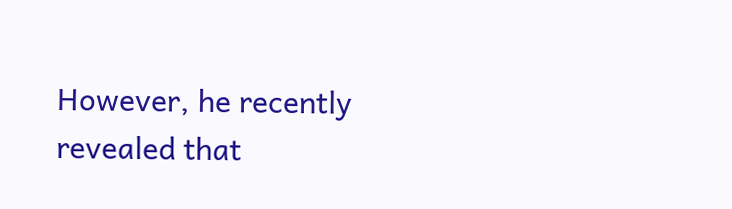However, he recently revealed that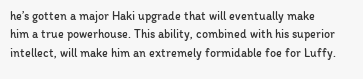he’s gotten a major Haki upgrade that will eventually make him a true powerhouse. This ability, combined with his superior intellect, will make him an extremely formidable foe for Luffy.